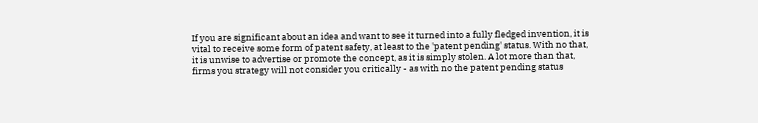If you are significant about an idea and want to see it turned into a fully fledged invention, it is vital to receive some form of patent safety, at least to the 'patent pending' status. With no that, it is unwise to advertise or promote the concept, as it is simply stolen. A lot more than that, firms you strategy will not consider you critically - as with no the patent pending status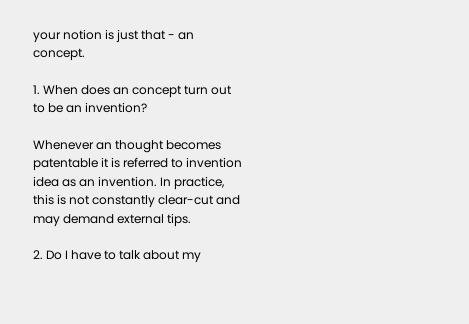your notion is just that - an concept.

1. When does an concept turn out to be an invention?

Whenever an thought becomes patentable it is referred to invention idea as an invention. In practice, this is not constantly clear-cut and may demand external tips.

2. Do I have to talk about my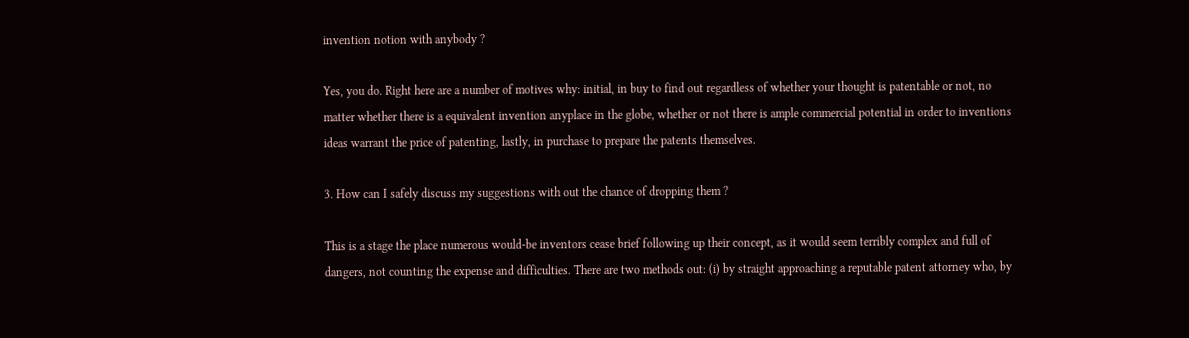invention notion with anybody ?

Yes, you do. Right here are a number of motives why: initial, in buy to find out regardless of whether your thought is patentable or not, no matter whether there is a equivalent invention anyplace in the globe, whether or not there is ample commercial potential in order to inventions ideas warrant the price of patenting, lastly, in purchase to prepare the patents themselves.

3. How can I safely discuss my suggestions with out the chance of dropping them ?

This is a stage the place numerous would-be inventors cease brief following up their concept, as it would seem terribly complex and full of dangers, not counting the expense and difficulties. There are two methods out: (i) by straight approaching a reputable patent attorney who, by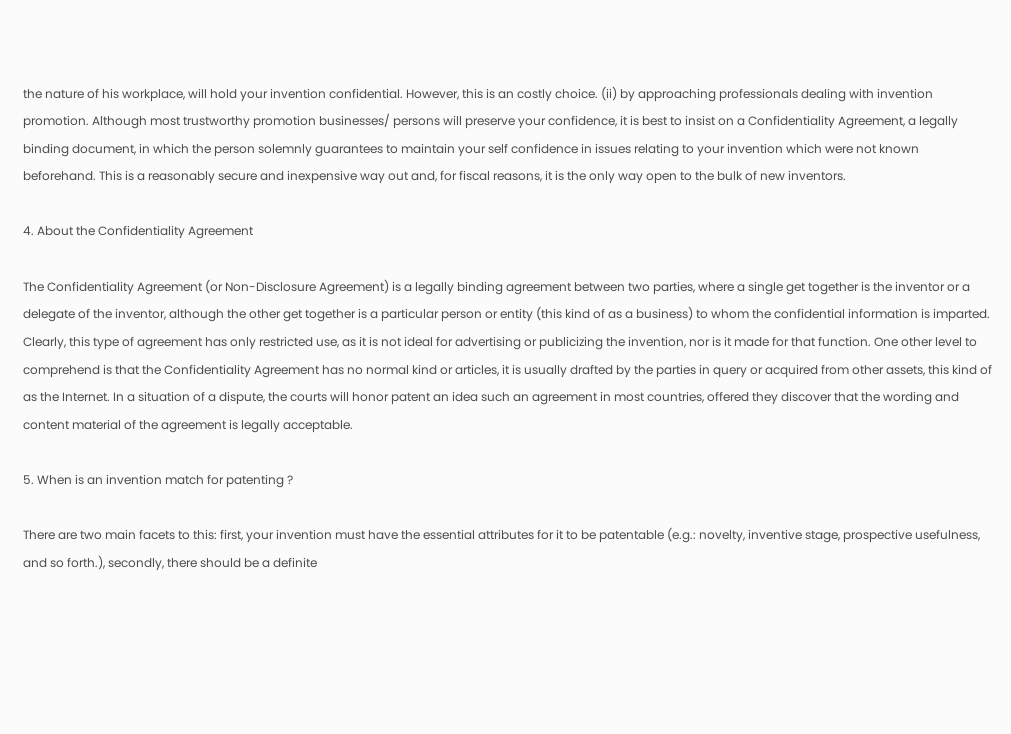the nature of his workplace, will hold your invention confidential. However, this is an costly choice. (ii) by approaching professionals dealing with invention promotion. Although most trustworthy promotion businesses/ persons will preserve your confidence, it is best to insist on a Confidentiality Agreement, a legally binding document, in which the person solemnly guarantees to maintain your self confidence in issues relating to your invention which were not known beforehand. This is a reasonably secure and inexpensive way out and, for fiscal reasons, it is the only way open to the bulk of new inventors.

4. About the Confidentiality Agreement

The Confidentiality Agreement (or Non-Disclosure Agreement) is a legally binding agreement between two parties, where a single get together is the inventor or a delegate of the inventor, although the other get together is a particular person or entity (this kind of as a business) to whom the confidential information is imparted. Clearly, this type of agreement has only restricted use, as it is not ideal for advertising or publicizing the invention, nor is it made for that function. One other level to comprehend is that the Confidentiality Agreement has no normal kind or articles, it is usually drafted by the parties in query or acquired from other assets, this kind of as the Internet. In a situation of a dispute, the courts will honor patent an idea such an agreement in most countries, offered they discover that the wording and content material of the agreement is legally acceptable.

5. When is an invention match for patenting ?

There are two main facets to this: first, your invention must have the essential attributes for it to be patentable (e.g.: novelty, inventive stage, prospective usefulness, and so forth.), secondly, there should be a definite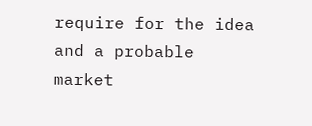require for the idea and a probable market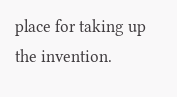place for taking up the invention.